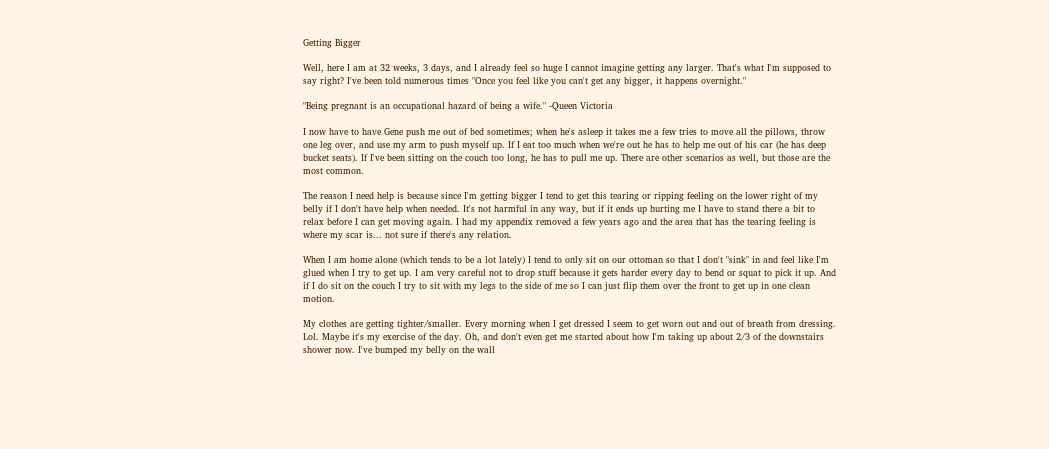Getting Bigger

Well, here I am at 32 weeks, 3 days, and I already feel so huge I cannot imagine getting any larger. That's what I'm supposed to say right? I've been told numerous times "Once you feel like you can't get any bigger, it happens overnight."

"Being pregnant is an occupational hazard of being a wife." -Queen Victoria

I now have to have Gene push me out of bed sometimes; when he's asleep it takes me a few tries to move all the pillows, throw one leg over, and use my arm to push myself up. If I eat too much when we're out he has to help me out of his car (he has deep bucket seats). If I've been sitting on the couch too long, he has to pull me up. There are other scenarios as well, but those are the most common.

The reason I need help is because since I'm getting bigger I tend to get this tearing or ripping feeling on the lower right of my belly if I don't have help when needed. It's not harmful in any way, but if it ends up hurting me I have to stand there a bit to relax before I can get moving again. I had my appendix removed a few years ago and the area that has the tearing feeling is where my scar is... not sure if there's any relation.

When I am home alone (which tends to be a lot lately) I tend to only sit on our ottoman so that I don't "sink" in and feel like I'm glued when I try to get up. I am very careful not to drop stuff because it gets harder every day to bend or squat to pick it up. And if I do sit on the couch I try to sit with my legs to the side of me so I can just flip them over the front to get up in one clean motion.

My clothes are getting tighter/smaller. Every morning when I get dressed I seem to get worn out and out of breath from dressing. Lol. Maybe it's my exercise of the day. Oh, and don't even get me started about how I'm taking up about 2/3 of the downstairs shower now. I've bumped my belly on the wall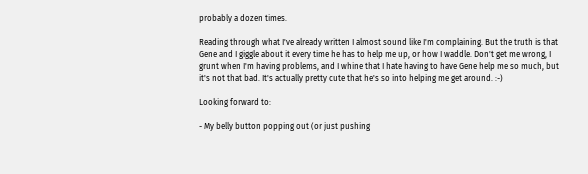probably a dozen times.

Reading through what I've already written I almost sound like I'm complaining. But the truth is that Gene and I giggle about it every time he has to help me up, or how I waddle. Don't get me wrong, I grunt when I'm having problems, and I whine that I hate having to have Gene help me so much, but it's not that bad. It's actually pretty cute that he's so into helping me get around. :-)

Looking forward to:

- My belly button popping out (or just pushing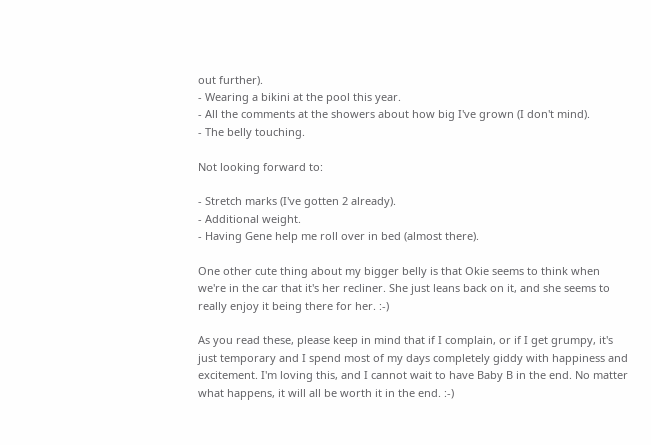out further).
- Wearing a bikini at the pool this year.
- All the comments at the showers about how big I've grown (I don't mind).
- The belly touching.

Not looking forward to:

- Stretch marks (I've gotten 2 already).
- Additional weight.
- Having Gene help me roll over in bed (almost there).

One other cute thing about my bigger belly is that Okie seems to think when we're in the car that it's her recliner. She just leans back on it, and she seems to really enjoy it being there for her. :-)

As you read these, please keep in mind that if I complain, or if I get grumpy, it's just temporary and I spend most of my days completely giddy with happiness and excitement. I'm loving this, and I cannot wait to have Baby B in the end. No matter what happens, it will all be worth it in the end. :-)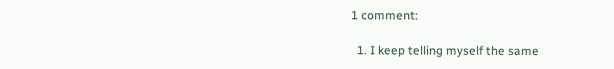1 comment:

  1. I keep telling myself the same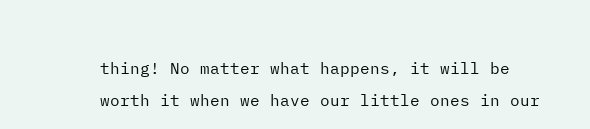thing! No matter what happens, it will be worth it when we have our little ones in our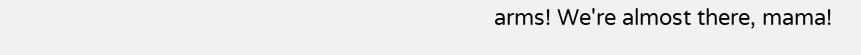arms! We're almost there, mama!